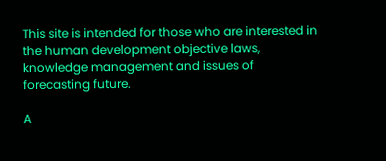This site is intended for those who are interested in the human development objective laws, knowledge management and issues of forecasting future.

A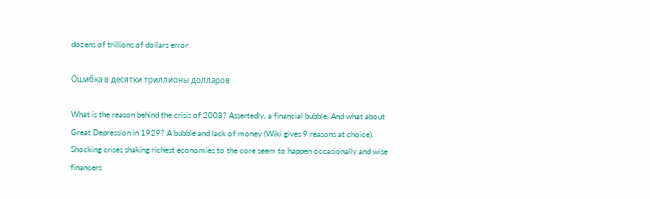dozens of trillions of dollars error

Ошибка в десятки триллионы долларов

What is the reason behind the crisis of 2008? Assertedly, a financial bubble. And what about Great Depression in 1929? A bubble and lack of money (Wiki gives 9 reasons at choice). Shocking crises shaking richest economies to the core seem to happen occasionally and wise financers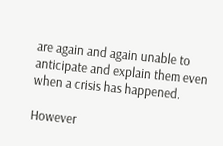are again and again unable to anticipate and explain them even when a crisis has happened.

However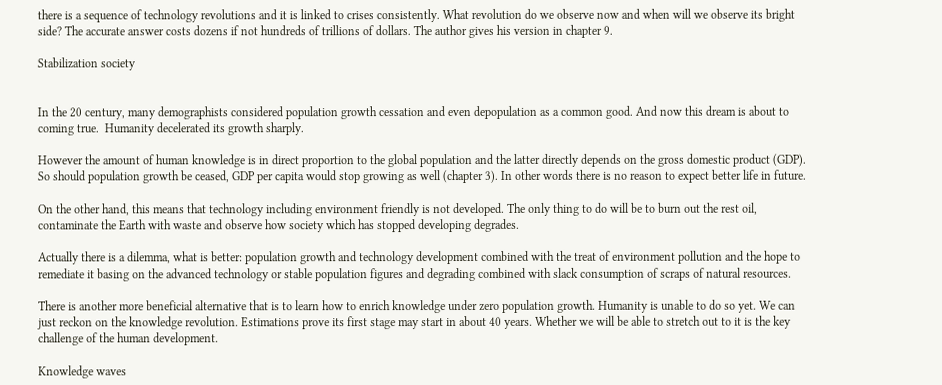there is a sequence of technology revolutions and it is linked to crises consistently. What revolution do we observe now and when will we observe its bright side? The accurate answer costs dozens if not hundreds of trillions of dollars. The author gives his version in chapter 9.

Stabilization society


In the 20 century, many demographists considered population growth cessation and even depopulation as a common good. And now this dream is about to coming true.  Humanity decelerated its growth sharply.

However the amount of human knowledge is in direct proportion to the global population and the latter directly depends on the gross domestic product (GDP). So should population growth be ceased, GDP per capita would stop growing as well (chapter 3). In other words there is no reason to expect better life in future.

On the other hand, this means that technology including environment friendly is not developed. The only thing to do will be to burn out the rest oil, contaminate the Earth with waste and observe how society which has stopped developing degrades.

Actually there is a dilemma, what is better: population growth and technology development combined with the treat of environment pollution and the hope to remediate it basing on the advanced technology or stable population figures and degrading combined with slack consumption of scraps of natural resources.

There is another more beneficial alternative that is to learn how to enrich knowledge under zero population growth. Humanity is unable to do so yet. We can just reckon on the knowledge revolution. Estimations prove its first stage may start in about 40 years. Whether we will be able to stretch out to it is the key challenge of the human development.

Knowledge waves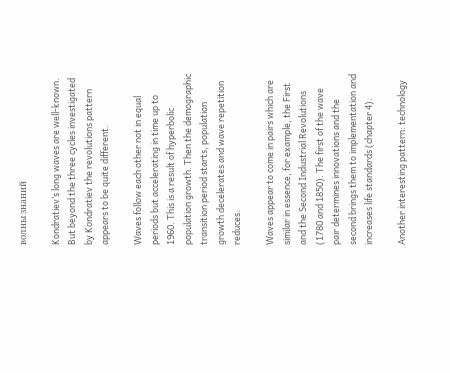волны знаний

Kondratiev’s long waves are well-known. But beyond the three cycles investigated by Kondratiev the revolutions pattern appears to be quite different.

Waves follow each other not in equal periods but accelerating in time up to 1960. This is a result of hyperbolic population growth. Then the demographic transition period starts, population growth decelerates and wave repetition reduces.

Waves appear to come in pairs which are similar in essence, for example, the First and the Second Industrial Revolutions (1780 and 1850). The first of the wave pair determines innovations and the second brings them to implementation and increases life standards (chapter 4).

Another interesting pattern: technology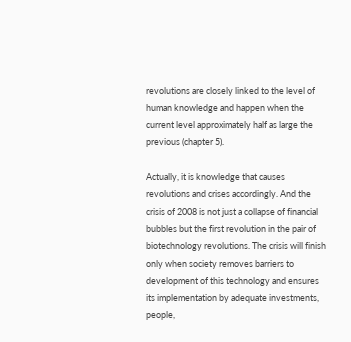revolutions are closely linked to the level of human knowledge and happen when the current level approximately half as large the previous (chapter 5).

Actually, it is knowledge that causes revolutions and crises accordingly. And the crisis of 2008 is not just a collapse of financial bubbles but the first revolution in the pair of biotechnology revolutions. The crisis will finish only when society removes barriers to development of this technology and ensures its implementation by adequate investments, people,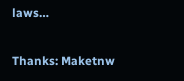laws…

Thanks: Maketnw